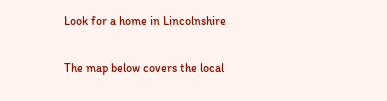Look for a home in Lincolnshire

The map below covers the local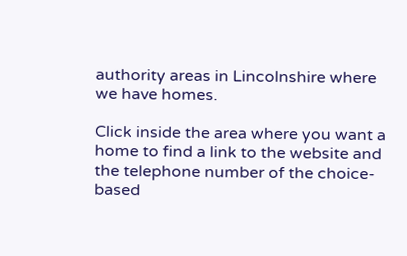authority areas in Lincolnshire where we have homes.

Click inside the area where you want a home to find a link to the website and the telephone number of the choice-based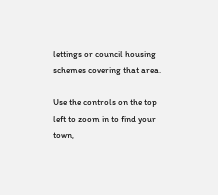lettings or council housing schemes covering that area.

Use the controls on the top left to zoom in to find your town,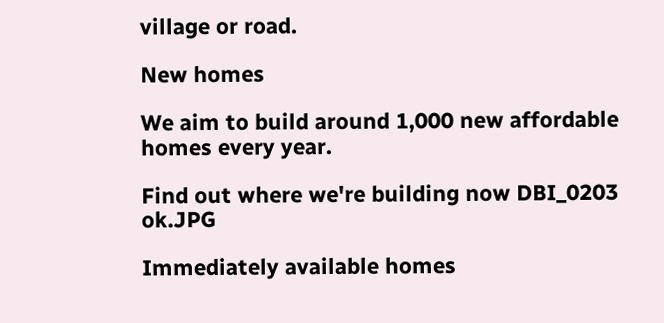village or road.

New homes

We aim to build around 1,000 new affordable homes every year.

Find out where we're building now DBI_0203 ok.JPG

Immediately available homes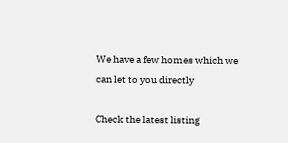We have a few homes which we can let to you directly

Check the latest listing